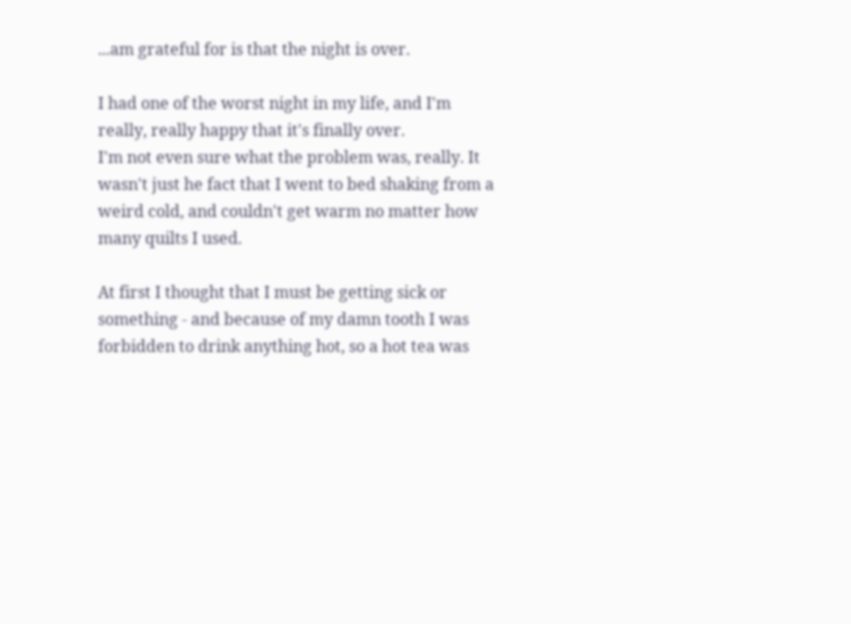...am grateful for is that the night is over.

I had one of the worst night in my life, and I'm really, really happy that it's finally over.
I'm not even sure what the problem was, really. It wasn't just he fact that I went to bed shaking from a weird cold, and couldn't get warm no matter how many quilts I used.

At first I thought that I must be getting sick or something - and because of my damn tooth I was forbidden to drink anything hot, so a hot tea was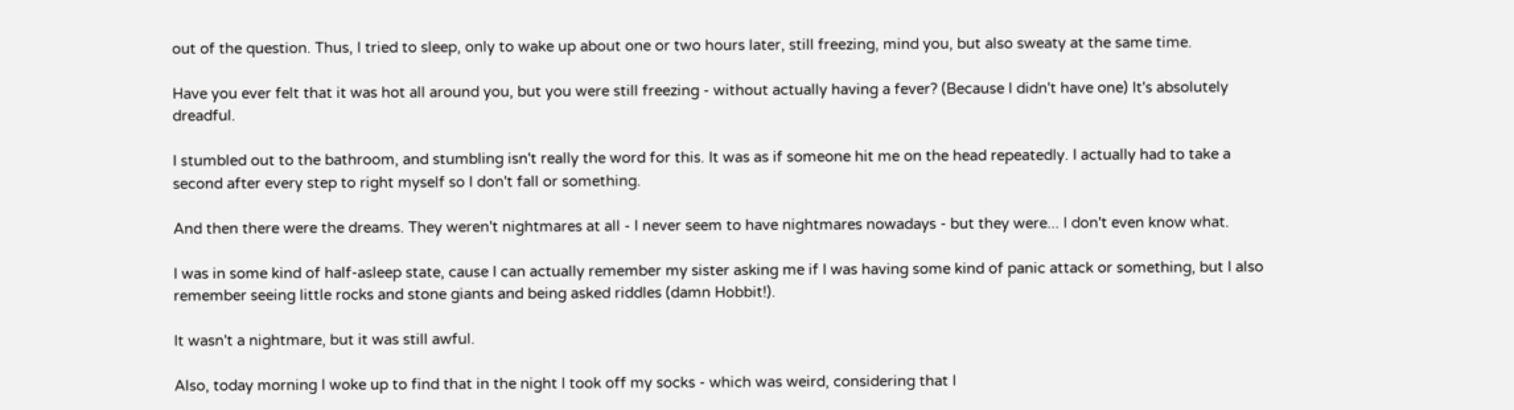out of the question. Thus, I tried to sleep, only to wake up about one or two hours later, still freezing, mind you, but also sweaty at the same time.

Have you ever felt that it was hot all around you, but you were still freezing - without actually having a fever? (Because I didn't have one) It's absolutely dreadful.

I stumbled out to the bathroom, and stumbling isn't really the word for this. It was as if someone hit me on the head repeatedly. I actually had to take a second after every step to right myself so I don't fall or something.

And then there were the dreams. They weren't nightmares at all - I never seem to have nightmares nowadays - but they were... I don't even know what.

I was in some kind of half-asleep state, cause I can actually remember my sister asking me if I was having some kind of panic attack or something, but I also remember seeing little rocks and stone giants and being asked riddles (damn Hobbit!).

It wasn't a nightmare, but it was still awful.

Also, today morning I woke up to find that in the night I took off my socks - which was weird, considering that I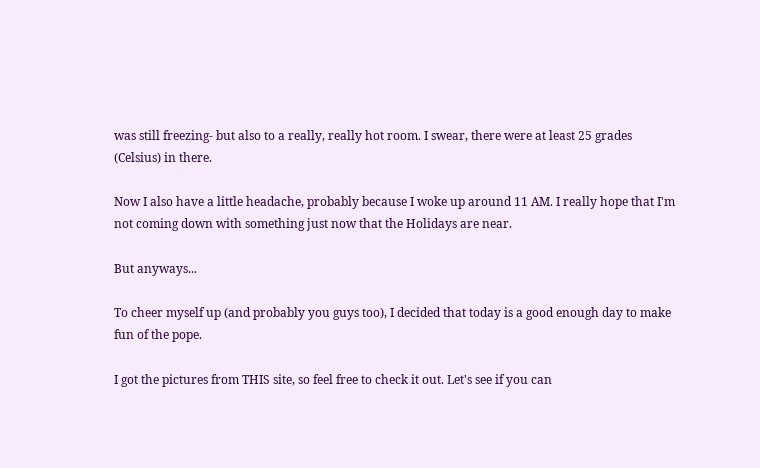was still freezing- but also to a really, really hot room. I swear, there were at least 25 grades (Celsius) in there.

Now I also have a little headache, probably because I woke up around 11 AM. I really hope that I'm not coming down with something just now that the Holidays are near.

But anyways...

To cheer myself up (and probably you guys too), I decided that today is a good enough day to make fun of the pope.

I got the pictures from THIS site, so feel free to check it out. Let's see if you can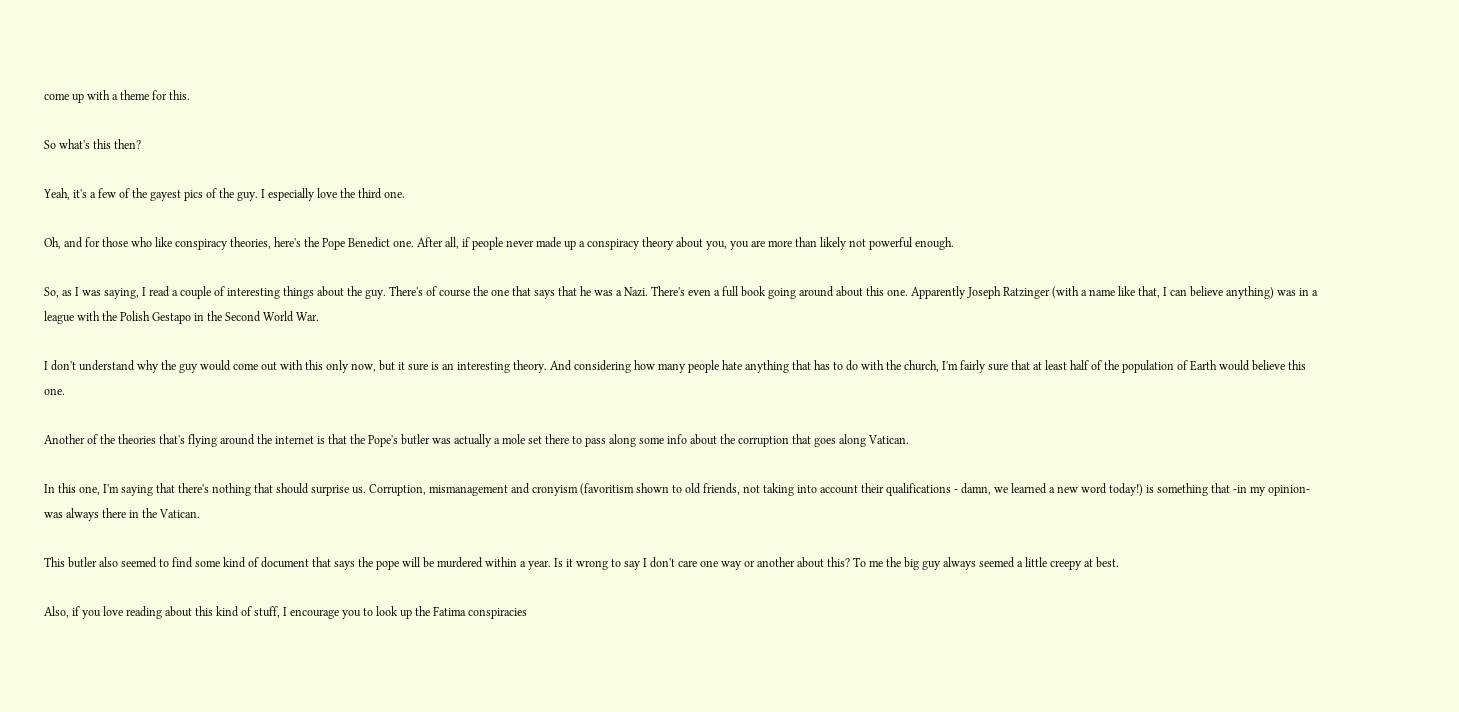come up with a theme for this.

So what's this then?

Yeah, it's a few of the gayest pics of the guy. I especially love the third one.

Oh, and for those who like conspiracy theories, here's the Pope Benedict one. After all, if people never made up a conspiracy theory about you, you are more than likely not powerful enough.

So, as I was saying, I read a couple of interesting things about the guy. There's of course the one that says that he was a Nazi. There's even a full book going around about this one. Apparently Joseph Ratzinger (with a name like that, I can believe anything) was in a league with the Polish Gestapo in the Second World War.

I don't understand why the guy would come out with this only now, but it sure is an interesting theory. And considering how many people hate anything that has to do with the church, I'm fairly sure that at least half of the population of Earth would believe this one.

Another of the theories that's flying around the internet is that the Pope's butler was actually a mole set there to pass along some info about the corruption that goes along Vatican.

In this one, I'm saying that there's nothing that should surprise us. Corruption, mismanagement and cronyism (favoritism shown to old friends, not taking into account their qualifications - damn, we learned a new word today!) is something that -in my opinion- was always there in the Vatican.

This butler also seemed to find some kind of document that says the pope will be murdered within a year. Is it wrong to say I don't care one way or another about this? To me the big guy always seemed a little creepy at best.

Also, if you love reading about this kind of stuff, I encourage you to look up the Fatima conspiracies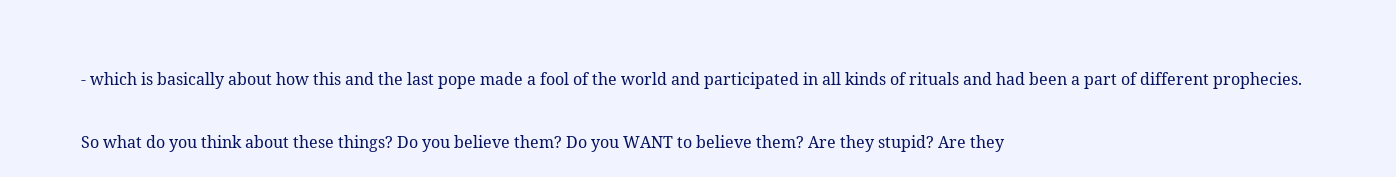- which is basically about how this and the last pope made a fool of the world and participated in all kinds of rituals and had been a part of different prophecies.

So what do you think about these things? Do you believe them? Do you WANT to believe them? Are they stupid? Are they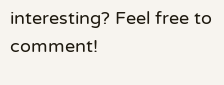interesting? Feel free to comment!